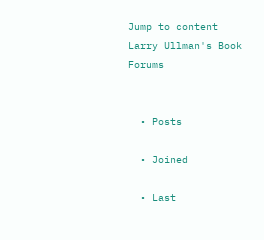Jump to content
Larry Ullman's Book Forums


  • Posts

  • Joined

  • Last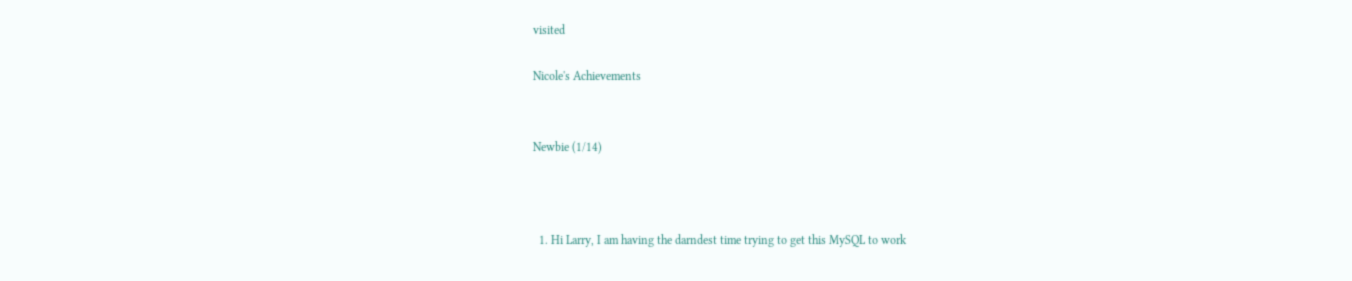visited

Nicole's Achievements


Newbie (1/14)



  1. Hi Larry, I am having the darndest time trying to get this MySQL to work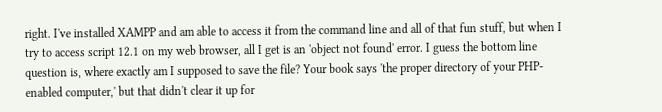right. I've installed XAMPP and am able to access it from the command line and all of that fun stuff, but when I try to access script 12.1 on my web browser, all I get is an 'object not found' error. I guess the bottom line question is, where exactly am I supposed to save the file? Your book says 'the proper directory of your PHP-enabled computer,' but that didn't clear it up for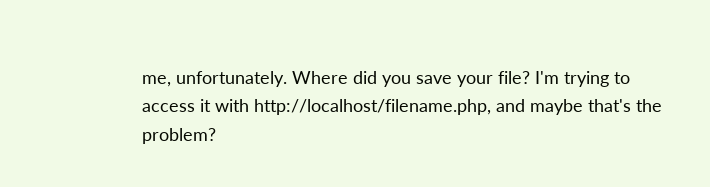me, unfortunately. Where did you save your file? I'm trying to access it with http://localhost/filename.php, and maybe that's the problem?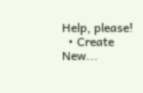Help, please!
  • Create New...